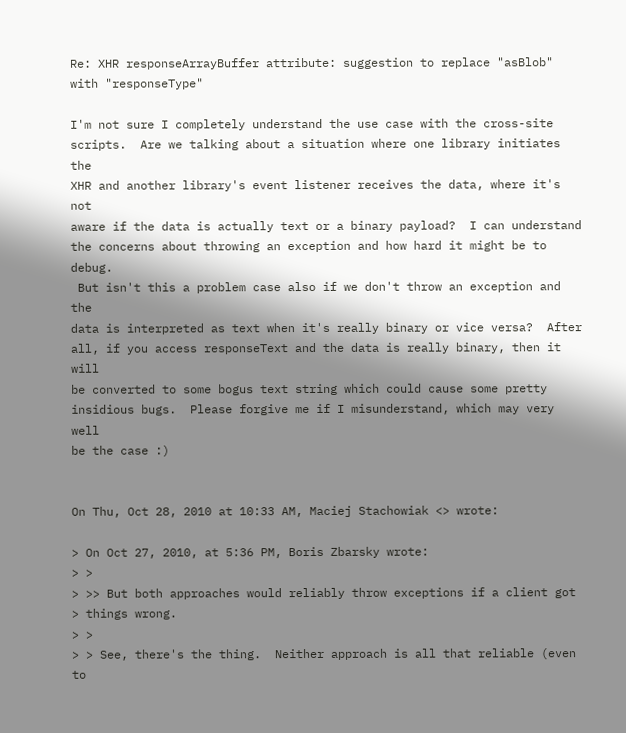Re: XHR responseArrayBuffer attribute: suggestion to replace "asBlob" with "responseType"

I'm not sure I completely understand the use case with the cross-site
scripts.  Are we talking about a situation where one library initiates the
XHR and another library's event listener receives the data, where it's not
aware if the data is actually text or a binary payload?  I can understand
the concerns about throwing an exception and how hard it might be to debug.
 But isn't this a problem case also if we don't throw an exception and the
data is interpreted as text when it's really binary or vice versa?  After
all, if you access responseText and the data is really binary, then it will
be converted to some bogus text string which could cause some pretty
insidious bugs.  Please forgive me if I misunderstand, which may very well
be the case :)


On Thu, Oct 28, 2010 at 10:33 AM, Maciej Stachowiak <> wrote:

> On Oct 27, 2010, at 5:36 PM, Boris Zbarsky wrote:
> >
> >> But both approaches would reliably throw exceptions if a client got
> things wrong.
> >
> > See, there's the thing.  Neither approach is all that reliable (even to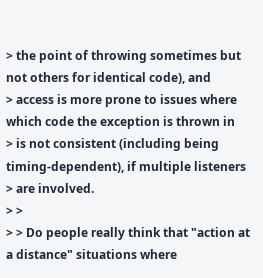> the point of throwing sometimes but not others for identical code), and
> access is more prone to issues where which code the exception is thrown in
> is not consistent (including being timing-dependent), if multiple listeners
> are involved.
> >
> > Do people really think that "action at a distance" situations where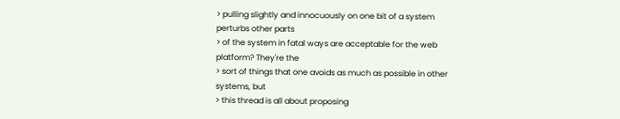> pulling slightly and innocuously on one bit of a system perturbs other parts
> of the system in fatal ways are acceptable for the web platform? They're the
> sort of things that one avoids as much as possible in other systems, but
> this thread is all about proposing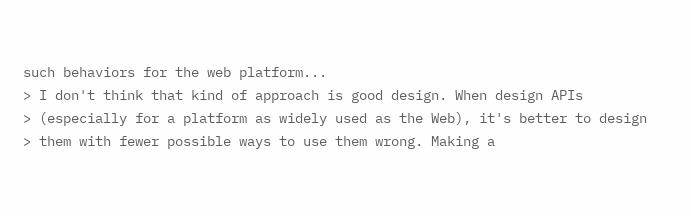such behaviors for the web platform...
> I don't think that kind of approach is good design. When design APIs
> (especially for a platform as widely used as the Web), it's better to design
> them with fewer possible ways to use them wrong. Making a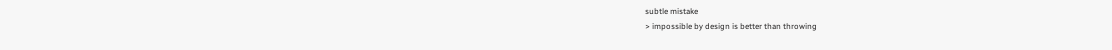subtle mistake
> impossible by design is better than throwing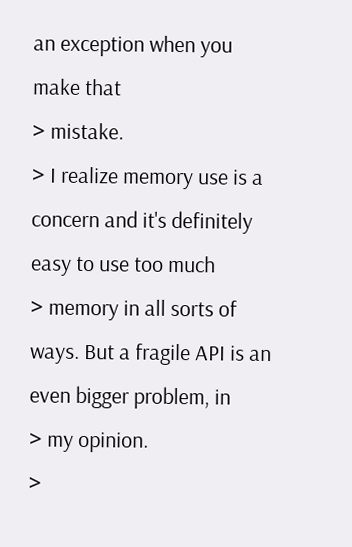an exception when you make that
> mistake.
> I realize memory use is a concern and it's definitely easy to use too much
> memory in all sorts of ways. But a fragile API is an even bigger problem, in
> my opinion.
>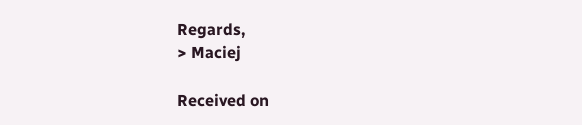Regards,
> Maciej

Received on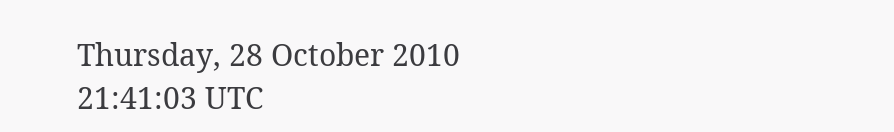Thursday, 28 October 2010 21:41:03 UTC